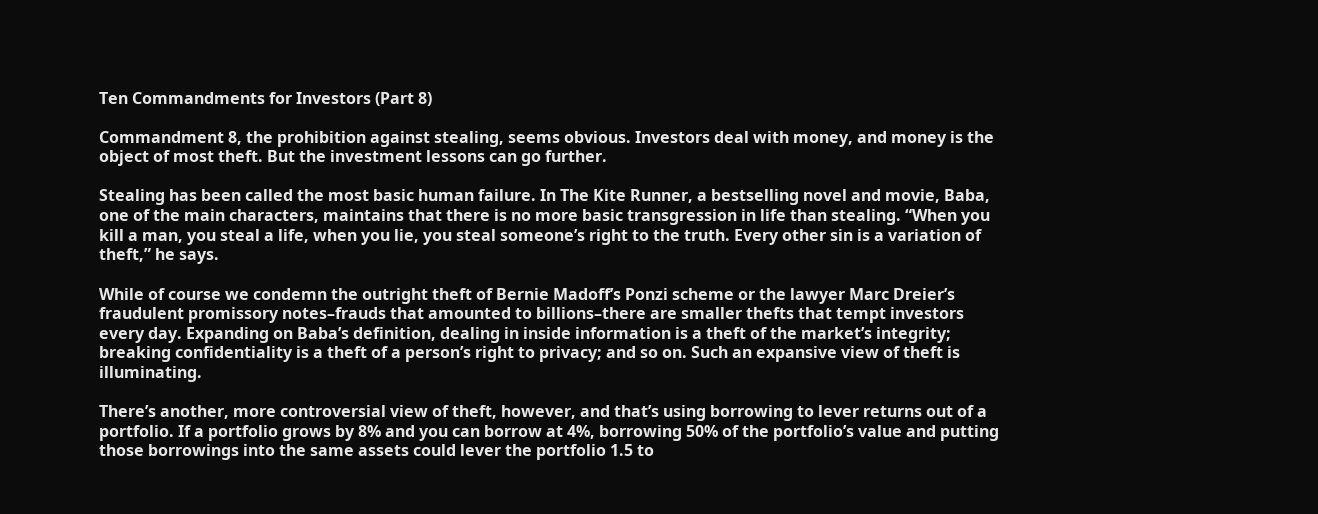Ten Commandments for Investors (Part 8)

Commandment 8, the prohibition against stealing, seems obvious. Investors deal with money, and money is the object of most theft. But the investment lessons can go further.

Stealing has been called the most basic human failure. In The Kite Runner, a bestselling novel and movie, Baba, one of the main characters, maintains that there is no more basic transgression in life than stealing. “When you kill a man, you steal a life, when you lie, you steal someone’s right to the truth. Every other sin is a variation of theft,” he says.

While of course we condemn the outright theft of Bernie Madoff’s Ponzi scheme or the lawyer Marc Dreier’s fraudulent promissory notes–frauds that amounted to billions–there are smaller thefts that tempt investors every day. Expanding on Baba’s definition, dealing in inside information is a theft of the market’s integrity; breaking confidentiality is a theft of a person’s right to privacy; and so on. Such an expansive view of theft is illuminating.

There’s another, more controversial view of theft, however, and that’s using borrowing to lever returns out of a portfolio. If a portfolio grows by 8% and you can borrow at 4%, borrowing 50% of the portfolio’s value and putting those borrowings into the same assets could lever the portfolio 1.5 to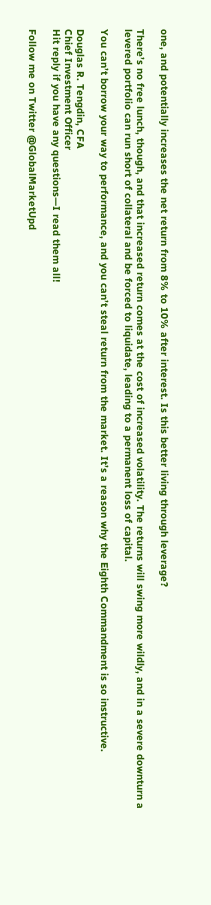one, and potentially increases the net return from 8% to 10% after interest. Is this better living through leverage?

There’s no free lunch, though, and that increased return comes at the cost of increased volatility. The returns will swing more wildly, and in a severe downturn a levered portfolio can run short of collateral and be forced to liquidate, leading to a permanent loss of capital.

You can’t borrow your way to performance, and you can’t steal return from the market. It’s a reason why the Eighth Commandment is so instructive.

Douglas R. Tengdin, CFA
Chief Investment Officer
Hit reply if you have any questions—I read them all!

Follow me on Twitter @GlobalMarketUpd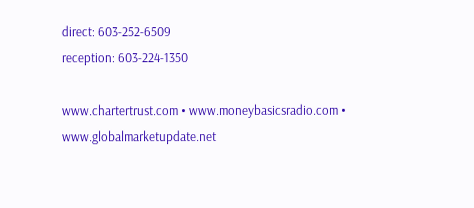direct: 603-252-6509
reception: 603-224-1350

www.chartertrust.com • www.moneybasicsradio.com • www.globalmarketupdate.net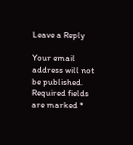Leave a Reply

Your email address will not be published. Required fields are marked *